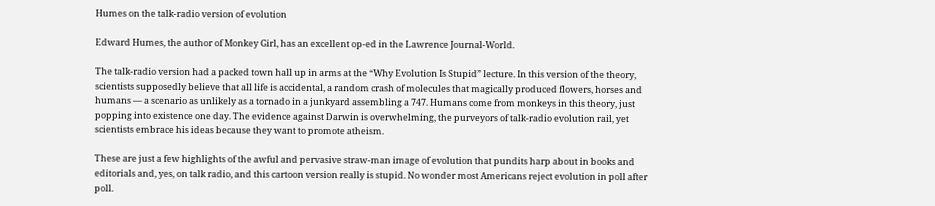Humes on the talk-radio version of evolution

Edward Humes, the author of Monkey Girl, has an excellent op-ed in the Lawrence Journal-World.

The talk-radio version had a packed town hall up in arms at the “Why Evolution Is Stupid” lecture. In this version of the theory, scientists supposedly believe that all life is accidental, a random crash of molecules that magically produced flowers, horses and humans — a scenario as unlikely as a tornado in a junkyard assembling a 747. Humans come from monkeys in this theory, just popping into existence one day. The evidence against Darwin is overwhelming, the purveyors of talk-radio evolution rail, yet scientists embrace his ideas because they want to promote atheism.

These are just a few highlights of the awful and pervasive straw-man image of evolution that pundits harp about in books and editorials and, yes, on talk radio, and this cartoon version really is stupid. No wonder most Americans reject evolution in poll after poll.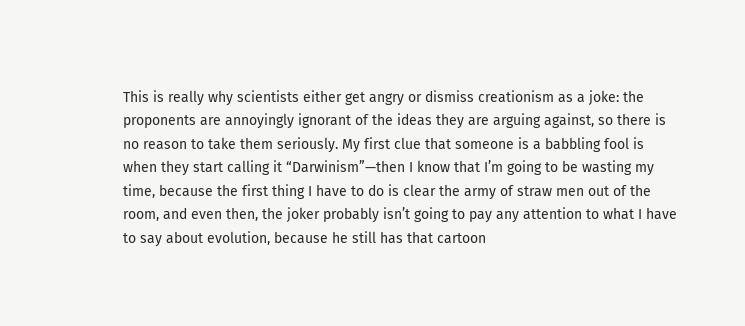This is really why scientists either get angry or dismiss creationism as a joke: the proponents are annoyingly ignorant of the ideas they are arguing against, so there is no reason to take them seriously. My first clue that someone is a babbling fool is when they start calling it “Darwinism”—then I know that I’m going to be wasting my time, because the first thing I have to do is clear the army of straw men out of the room, and even then, the joker probably isn’t going to pay any attention to what I have to say about evolution, because he still has that cartoon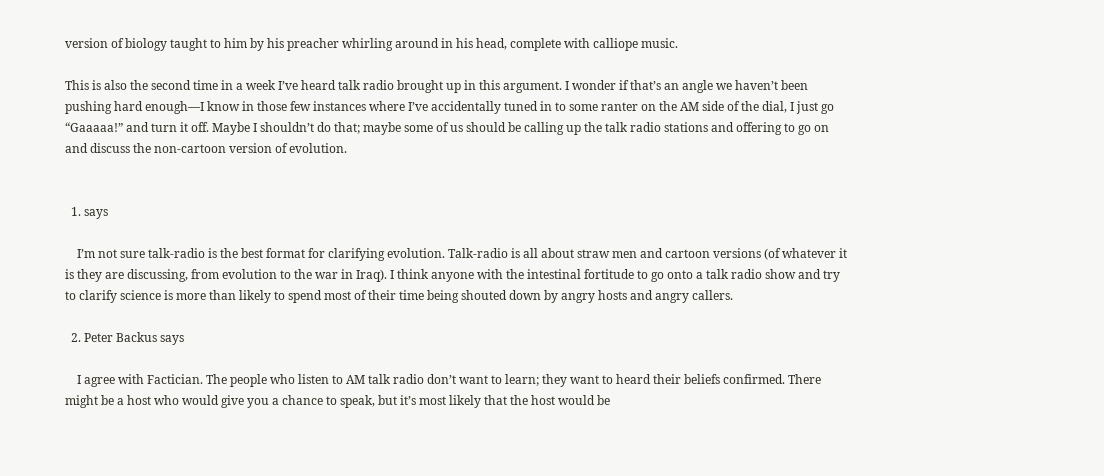version of biology taught to him by his preacher whirling around in his head, complete with calliope music.

This is also the second time in a week I’ve heard talk radio brought up in this argument. I wonder if that’s an angle we haven’t been pushing hard enough—I know in those few instances where I’ve accidentally tuned in to some ranter on the AM side of the dial, I just go “Gaaaaa!” and turn it off. Maybe I shouldn’t do that; maybe some of us should be calling up the talk radio stations and offering to go on and discuss the non-cartoon version of evolution.


  1. says

    I’m not sure talk-radio is the best format for clarifying evolution. Talk-radio is all about straw men and cartoon versions (of whatever it is they are discussing, from evolution to the war in Iraq). I think anyone with the intestinal fortitude to go onto a talk radio show and try to clarify science is more than likely to spend most of their time being shouted down by angry hosts and angry callers.

  2. Peter Backus says

    I agree with Factician. The people who listen to AM talk radio don’t want to learn; they want to heard their beliefs confirmed. There might be a host who would give you a chance to speak, but it’s most likely that the host would be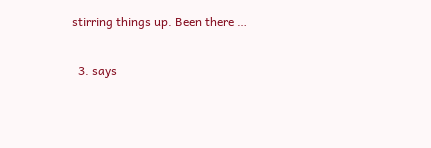stirring things up. Been there …

  3. says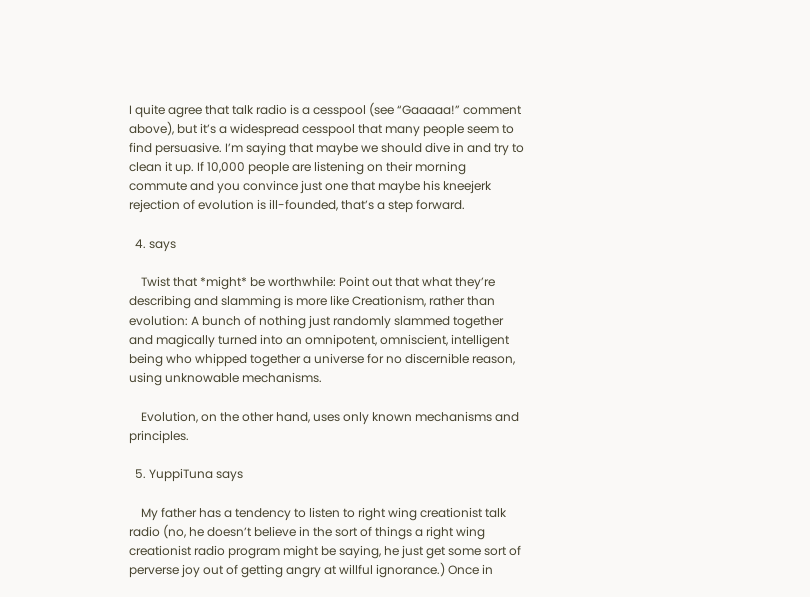I quite agree that talk radio is a cesspool (see “Gaaaaa!” comment above), but it’s a widespread cesspool that many people seem to find persuasive. I’m saying that maybe we should dive in and try to clean it up. If 10,000 people are listening on their morning commute and you convince just one that maybe his kneejerk rejection of evolution is ill-founded, that’s a step forward.

  4. says

    Twist that *might* be worthwhile: Point out that what they’re describing and slamming is more like Creationism, rather than evolution: A bunch of nothing just randomly slammed together and magically turned into an omnipotent, omniscient, intelligent being who whipped together a universe for no discernible reason, using unknowable mechanisms.

    Evolution, on the other hand, uses only known mechanisms and principles.

  5. YuppiTuna says

    My father has a tendency to listen to right wing creationist talk radio (no, he doesn’t believe in the sort of things a right wing creationist radio program might be saying, he just get some sort of perverse joy out of getting angry at willful ignorance.) Once in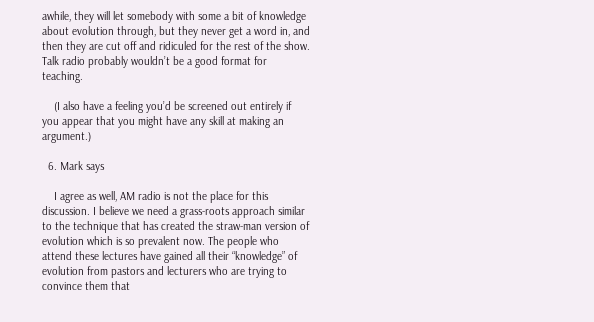awhile, they will let somebody with some a bit of knowledge about evolution through, but they never get a word in, and then they are cut off and ridiculed for the rest of the show. Talk radio probably wouldn’t be a good format for teaching.

    (I also have a feeling you’d be screened out entirely if you appear that you might have any skill at making an argument.)

  6. Mark says

    I agree as well, AM radio is not the place for this discussion. I believe we need a grass-roots approach similar to the technique that has created the straw-man version of evolution which is so prevalent now. The people who attend these lectures have gained all their “knowledge” of evolution from pastors and lecturers who are trying to convince them that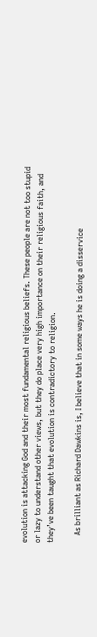evolution is attacking God and their most fundamental religious beliefs. These people are not too stupid or lazy to understand other views, but they do place very high importance on their religious faith, and they’ve been taught that evolution is contradictory to religion.

    As brilliant as Richard Dawkins is, I believe that in some ways he is doing a disservice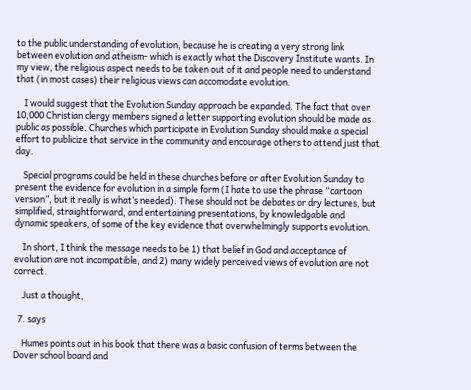to the public understanding of evolution, because he is creating a very strong link between evolution and atheism- which is exactly what the Discovery Institute wants. In my view, the religious aspect needs to be taken out of it and people need to understand that (in most cases) their religious views can accomodate evolution.

    I would suggest that the Evolution Sunday approach be expanded. The fact that over 10,000 Christian clergy members signed a letter supporting evolution should be made as public as possible. Churches which participate in Evolution Sunday should make a special effort to publicize that service in the community and encourage others to attend just that day.

    Special programs could be held in these churches before or after Evolution Sunday to present the evidence for evolution in a simple form (I hate to use the phrase “cartoon version”, but it really is what’s needed). These should not be debates or dry lectures, but simplified, straightforward, and entertaining presentations, by knowledgable and dynamic speakers, of some of the key evidence that overwhelmingly supports evolution.

    In short, I think the message needs to be 1) that belief in God and acceptance of evolution are not incompatible, and 2) many widely perceived views of evolution are not correct.

    Just a thought,

  7. says

    Humes points out in his book that there was a basic confusion of terms between the Dover school board and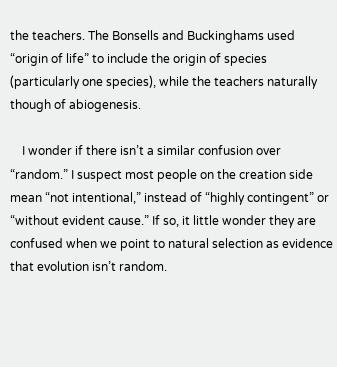the teachers. The Bonsells and Buckinghams used “origin of life” to include the origin of species (particularly one species), while the teachers naturally though of abiogenesis.

    I wonder if there isn’t a similar confusion over “random.” I suspect most people on the creation side mean “not intentional,” instead of “highly contingent” or “without evident cause.” If so, it little wonder they are confused when we point to natural selection as evidence that evolution isn’t random.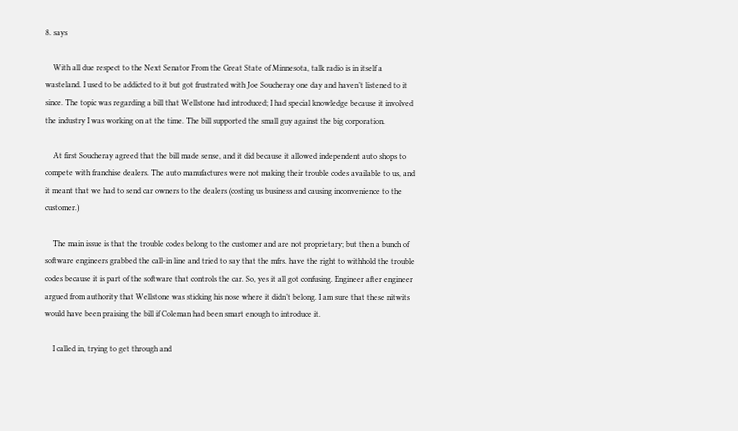8. says

    With all due respect to the Next Senator From the Great State of Minnesota, talk radio is in itself a wasteland. I used to be addicted to it but got frustrated with Joe Soucheray one day and haven’t listened to it since. The topic was regarding a bill that Wellstone had introduced; I had special knowledge because it involved the industry I was working on at the time. The bill supported the small guy against the big corporation.

    At first Soucheray agreed that the bill made sense, and it did because it allowed independent auto shops to compete with franchise dealers. The auto manufactures were not making their trouble codes available to us, and it meant that we had to send car owners to the dealers (costing us business and causing inconvenience to the customer.)

    The main issue is that the trouble codes belong to the customer and are not proprietary; but then a bunch of software engineers grabbed the call-in line and tried to say that the mfrs. have the right to withhold the trouble codes because it is part of the software that controls the car. So, yes it all got confusing. Engineer after engineer argued from authority that Wellstone was sticking his nose where it didn’t belong. I am sure that these nitwits would have been praising the bill if Coleman had been smart enough to introduce it.

    I called in, trying to get through and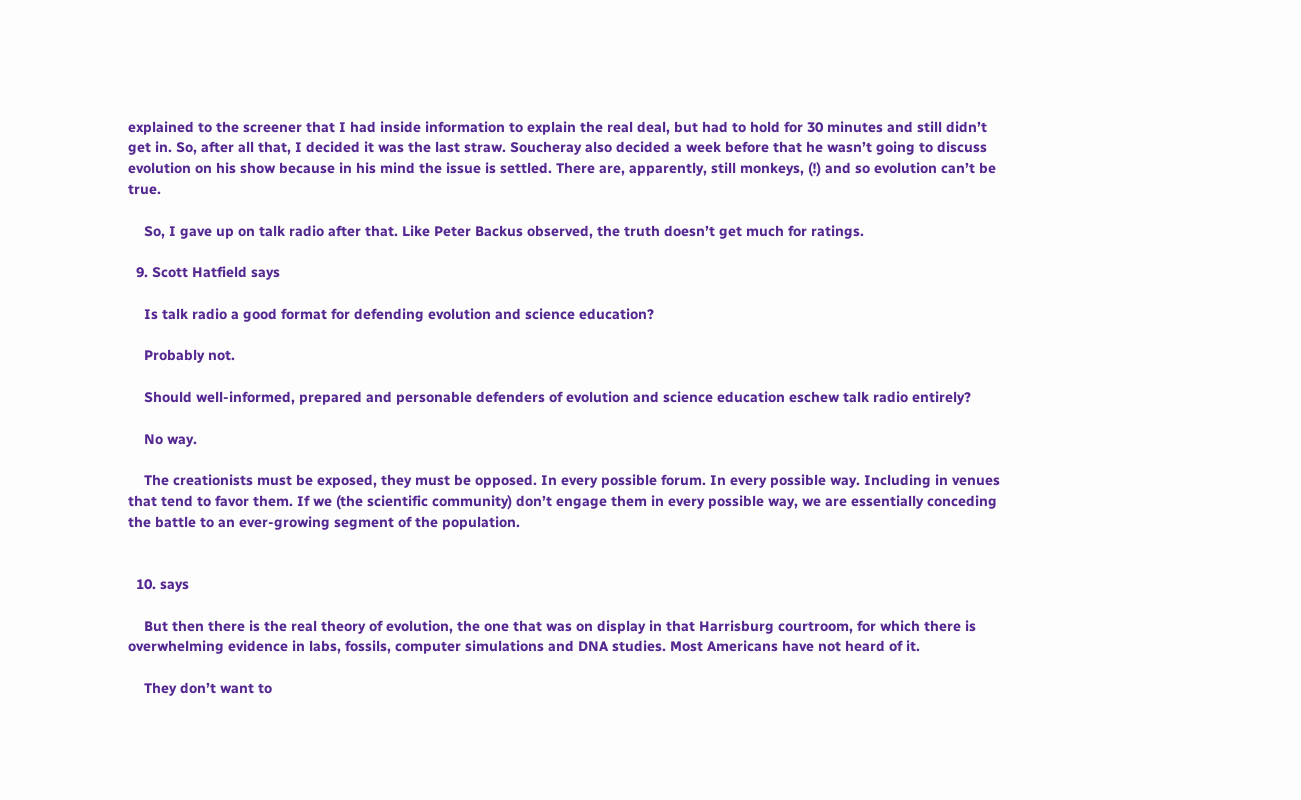explained to the screener that I had inside information to explain the real deal, but had to hold for 30 minutes and still didn’t get in. So, after all that, I decided it was the last straw. Soucheray also decided a week before that he wasn’t going to discuss evolution on his show because in his mind the issue is settled. There are, apparently, still monkeys, (!) and so evolution can’t be true.

    So, I gave up on talk radio after that. Like Peter Backus observed, the truth doesn’t get much for ratings.

  9. Scott Hatfield says

    Is talk radio a good format for defending evolution and science education?

    Probably not.

    Should well-informed, prepared and personable defenders of evolution and science education eschew talk radio entirely?

    No way.

    The creationists must be exposed, they must be opposed. In every possible forum. In every possible way. Including in venues that tend to favor them. If we (the scientific community) don’t engage them in every possible way, we are essentially conceding the battle to an ever-growing segment of the population.


  10. says

    But then there is the real theory of evolution, the one that was on display in that Harrisburg courtroom, for which there is overwhelming evidence in labs, fossils, computer simulations and DNA studies. Most Americans have not heard of it.

    They don’t want to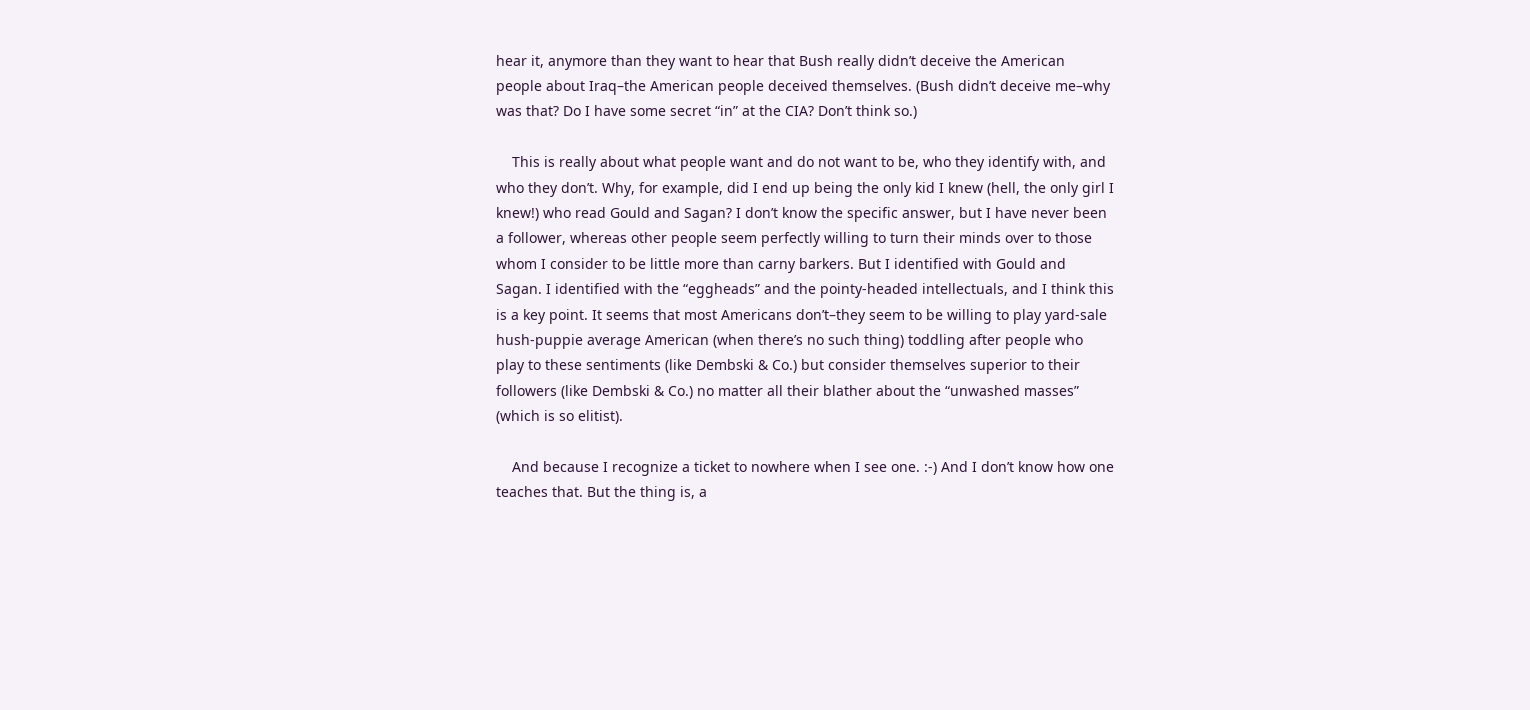hear it, anymore than they want to hear that Bush really didn’t deceive the American people about Iraq–the American people deceived themselves. (Bush didn’t deceive me–why was that? Do I have some secret “in” at the CIA? Don’t think so.)

    This is really about what people want and do not want to be, who they identify with, and who they don’t. Why, for example, did I end up being the only kid I knew (hell, the only girl I knew!) who read Gould and Sagan? I don’t know the specific answer, but I have never been a follower, whereas other people seem perfectly willing to turn their minds over to those whom I consider to be little more than carny barkers. But I identified with Gould and Sagan. I identified with the “eggheads” and the pointy-headed intellectuals, and I think this is a key point. It seems that most Americans don’t–they seem to be willing to play yard-sale hush-puppie average American (when there’s no such thing) toddling after people who play to these sentiments (like Dembski & Co.) but consider themselves superior to their followers (like Dembski & Co.) no matter all their blather about the “unwashed masses” (which is so elitist).

    And because I recognize a ticket to nowhere when I see one. :-) And I don’t know how one teaches that. But the thing is, a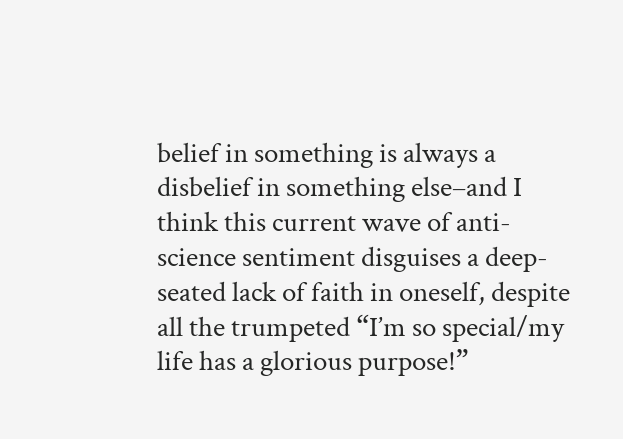belief in something is always a disbelief in something else–and I think this current wave of anti-science sentiment disguises a deep-seated lack of faith in oneself, despite all the trumpeted “I’m so special/my life has a glorious purpose!”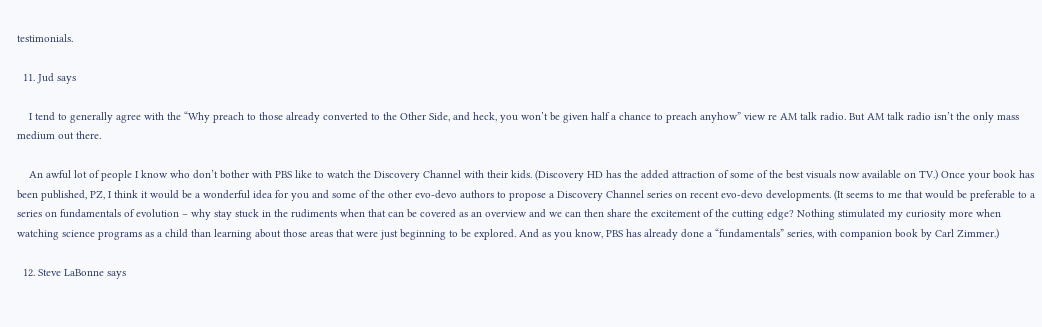testimonials.

  11. Jud says

    I tend to generally agree with the “Why preach to those already converted to the Other Side, and heck, you won’t be given half a chance to preach anyhow” view re AM talk radio. But AM talk radio isn’t the only mass medium out there.

    An awful lot of people I know who don’t bother with PBS like to watch the Discovery Channel with their kids. (Discovery HD has the added attraction of some of the best visuals now available on TV.) Once your book has been published, PZ, I think it would be a wonderful idea for you and some of the other evo-devo authors to propose a Discovery Channel series on recent evo-devo developments. (It seems to me that would be preferable to a series on fundamentals of evolution – why stay stuck in the rudiments when that can be covered as an overview and we can then share the excitement of the cutting edge? Nothing stimulated my curiosity more when watching science programs as a child than learning about those areas that were just beginning to be explored. And as you know, PBS has already done a “fundamentals” series, with companion book by Carl Zimmer.)

  12. Steve LaBonne says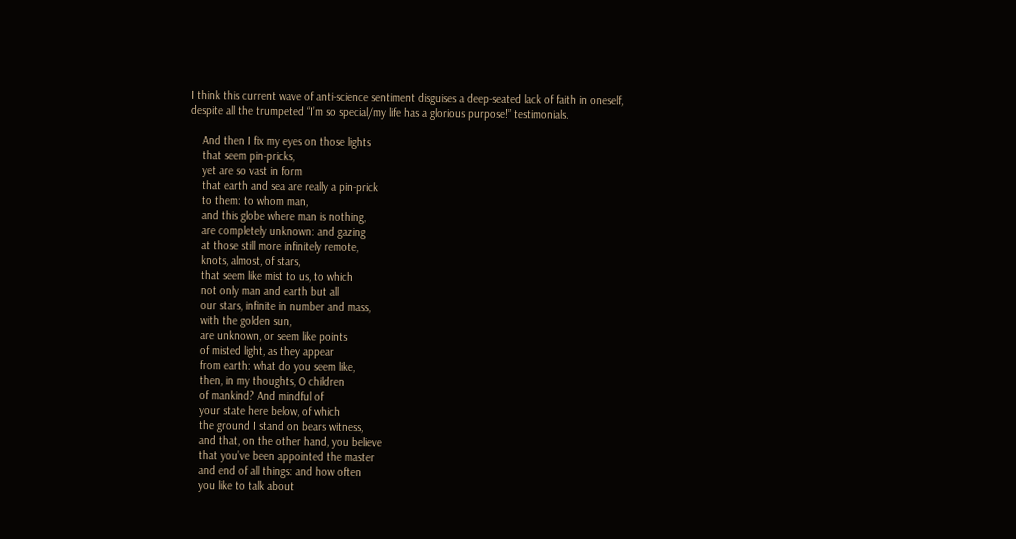I think this current wave of anti-science sentiment disguises a deep-seated lack of faith in oneself, despite all the trumpeted “I’m so special/my life has a glorious purpose!” testimonials.

    And then I fix my eyes on those lights
    that seem pin-pricks,
    yet are so vast in form
    that earth and sea are really a pin-prick
    to them: to whom man,
    and this globe where man is nothing,
    are completely unknown: and gazing
    at those still more infinitely remote,
    knots, almost, of stars,
    that seem like mist to us, to which
    not only man and earth but all
    our stars, infinite in number and mass,
    with the golden sun,
    are unknown, or seem like points
    of misted light, as they appear
    from earth: what do you seem like,
    then, in my thoughts, O children
    of mankind? And mindful of
    your state here below, of which
    the ground I stand on bears witness,
    and that, on the other hand, you believe
    that you’ve been appointed the master
    and end of all things: and how often
    you like to talk about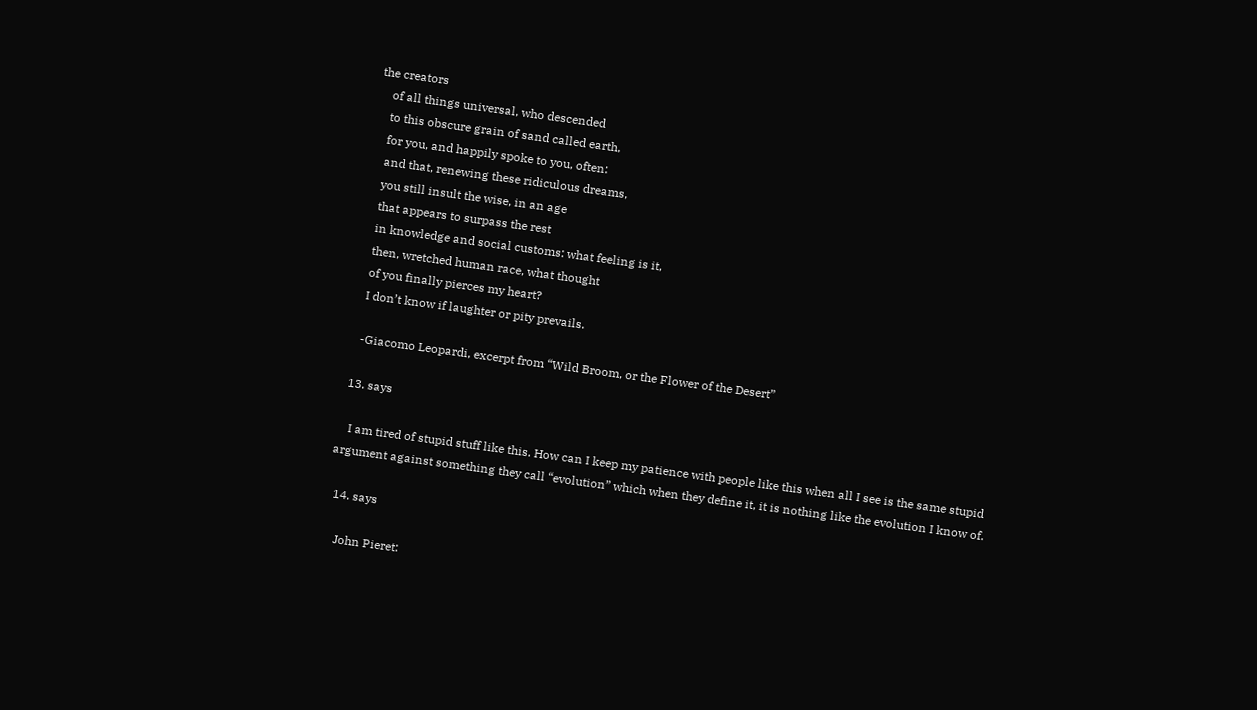the creators
    of all things universal, who descended
    to this obscure grain of sand called earth,
    for you, and happily spoke to you, often:
    and that, renewing these ridiculous dreams,
    you still insult the wise, in an age
    that appears to surpass the rest
    in knowledge and social customs: what feeling is it,
    then, wretched human race, what thought
    of you finally pierces my heart?
    I don’t know if laughter or pity prevails.

    -Giacomo Leopardi, excerpt from “Wild Broom, or the Flower of the Desert”

  13. says

    I am tired of stupid stuff like this. How can I keep my patience with people like this when all I see is the same stupid argument against something they call “evolution” which when they define it, it is nothing like the evolution I know of.

  14. says

    John Pieret: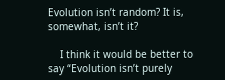Evolution isn’t random? It is, somewhat, isn’t it?

    I think it would be better to say “Evolution isn’t purely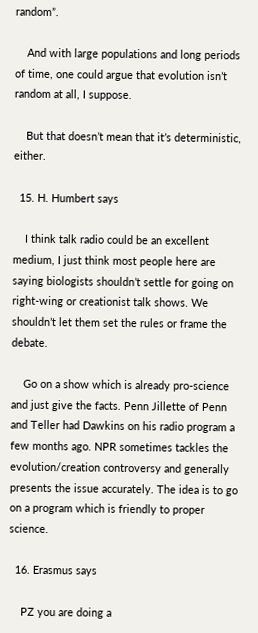random”.

    And with large populations and long periods of time, one could argue that evolution isn’t random at all, I suppose.

    But that doesn’t mean that it’s deterministic, either.

  15. H. Humbert says

    I think talk radio could be an excellent medium, I just think most people here are saying biologists shouldn’t settle for going on right-wing or creationist talk shows. We shouldn’t let them set the rules or frame the debate.

    Go on a show which is already pro-science and just give the facts. Penn Jillette of Penn and Teller had Dawkins on his radio program a few months ago. NPR sometimes tackles the evolution/creation controversy and generally presents the issue accurately. The idea is to go on a program which is friendly to proper science.

  16. Erasmus says

    PZ you are doing a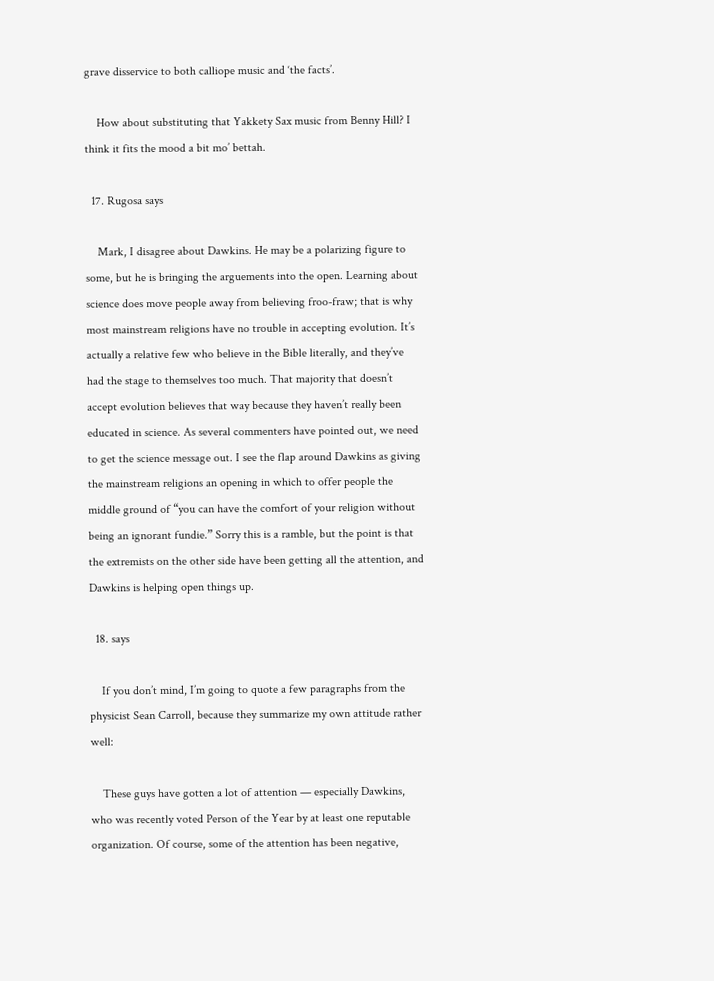grave disservice to both calliope music and ‘the facts’.

    How about substituting that Yakkety Sax music from Benny Hill? I think it fits the mood a bit mo’ bettah.

  17. Rugosa says

    Mark, I disagree about Dawkins. He may be a polarizing figure to some, but he is bringing the arguements into the open. Learning about science does move people away from believing froo-fraw; that is why most mainstream religions have no trouble in accepting evolution. It’s actually a relative few who believe in the Bible literally, and they’ve had the stage to themselves too much. That majority that doesn’t accept evolution believes that way because they haven’t really been educated in science. As several commenters have pointed out, we need to get the science message out. I see the flap around Dawkins as giving the mainstream religions an opening in which to offer people the middle ground of “you can have the comfort of your religion without being an ignorant fundie.” Sorry this is a ramble, but the point is that the extremists on the other side have been getting all the attention, and Dawkins is helping open things up.

  18. says

    If you don’t mind, I’m going to quote a few paragraphs from the physicist Sean Carroll, because they summarize my own attitude rather well:

    These guys have gotten a lot of attention — especially Dawkins, who was recently voted Person of the Year by at least one reputable organization. Of course, some of the attention has been negative,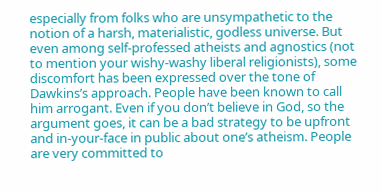especially from folks who are unsympathetic to the notion of a harsh, materialistic, godless universe. But even among self-professed atheists and agnostics (not to mention your wishy-washy liberal religionists), some discomfort has been expressed over the tone of Dawkins’s approach. People have been known to call him arrogant. Even if you don’t believe in God, so the argument goes, it can be a bad strategy to be upfront and in-your-face in public about one’s atheism. People are very committed to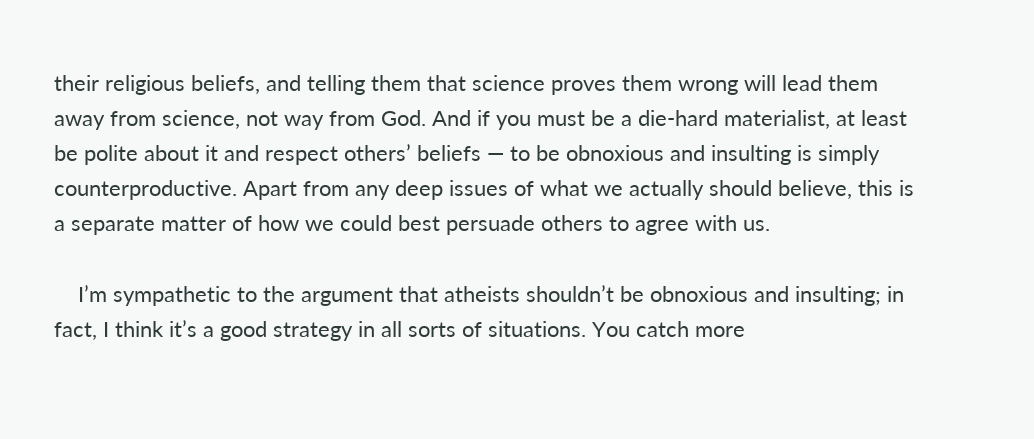their religious beliefs, and telling them that science proves them wrong will lead them away from science, not way from God. And if you must be a die-hard materialist, at least be polite about it and respect others’ beliefs — to be obnoxious and insulting is simply counterproductive. Apart from any deep issues of what we actually should believe, this is a separate matter of how we could best persuade others to agree with us.

    I’m sympathetic to the argument that atheists shouldn’t be obnoxious and insulting; in fact, I think it’s a good strategy in all sorts of situations. You catch more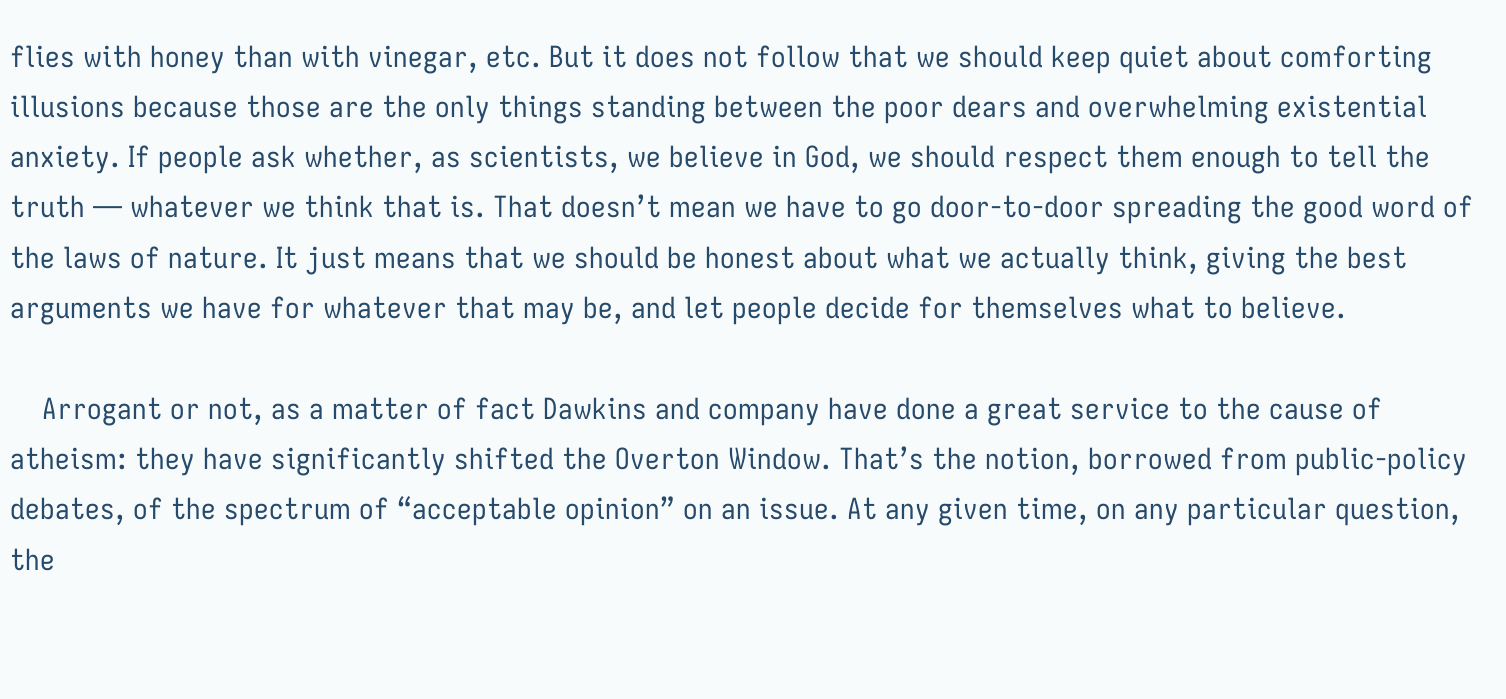flies with honey than with vinegar, etc. But it does not follow that we should keep quiet about comforting illusions because those are the only things standing between the poor dears and overwhelming existential anxiety. If people ask whether, as scientists, we believe in God, we should respect them enough to tell the truth — whatever we think that is. That doesn’t mean we have to go door-to-door spreading the good word of the laws of nature. It just means that we should be honest about what we actually think, giving the best arguments we have for whatever that may be, and let people decide for themselves what to believe.

    Arrogant or not, as a matter of fact Dawkins and company have done a great service to the cause of atheism: they have significantly shifted the Overton Window. That’s the notion, borrowed from public-policy debates, of the spectrum of “acceptable opinion” on an issue. At any given time, on any particular question, the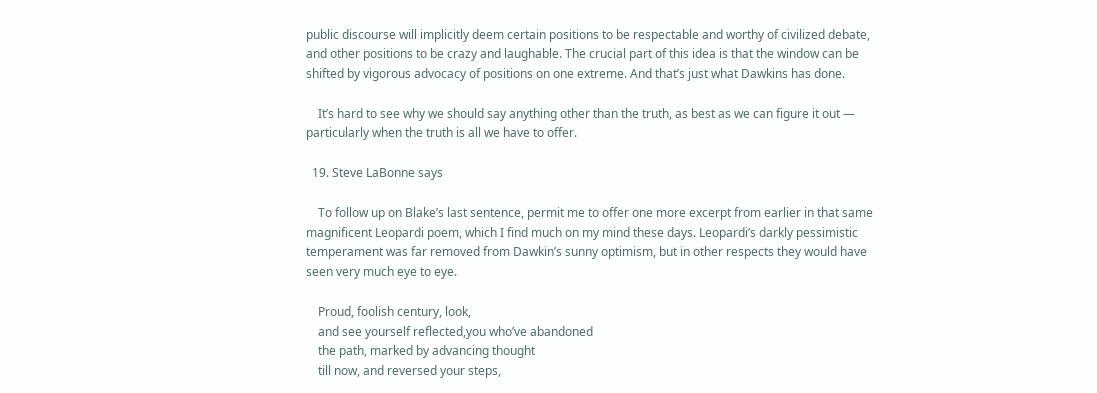public discourse will implicitly deem certain positions to be respectable and worthy of civilized debate, and other positions to be crazy and laughable. The crucial part of this idea is that the window can be shifted by vigorous advocacy of positions on one extreme. And that’s just what Dawkins has done.

    It’s hard to see why we should say anything other than the truth, as best as we can figure it out — particularly when the truth is all we have to offer.

  19. Steve LaBonne says

    To follow up on Blake’s last sentence, permit me to offer one more excerpt from earlier in that same magnificent Leopardi poem, which I find much on my mind these days. Leopardi’s darkly pessimistic temperament was far removed from Dawkin’s sunny optimism, but in other respects they would have seen very much eye to eye.

    Proud, foolish century, look,
    and see yourself reflected,you who’ve abandoned
    the path, marked by advancing thought
    till now, and reversed your steps,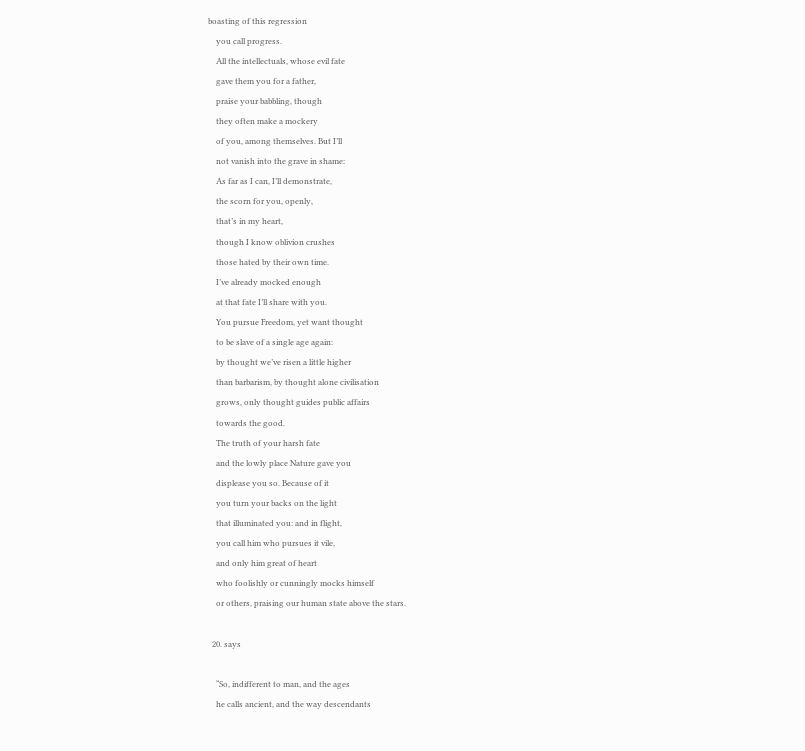boasting of this regression
    you call progress.
    All the intellectuals, whose evil fate
    gave them you for a father,
    praise your babbling, though
    they often make a mockery
    of you, among themselves. But I’ll
    not vanish into the grave in shame:
    As far as I can, I’ll demonstrate,
    the scorn for you, openly,
    that’s in my heart,
    though I know oblivion crushes
    those hated by their own time.
    I’ve already mocked enough
    at that fate I’ll share with you.
    You pursue Freedom, yet want thought
    to be slave of a single age again:
    by thought we’ve risen a little higher
    than barbarism, by thought alone civilisation
    grows, only thought guides public affairs
    towards the good.
    The truth of your harsh fate
    and the lowly place Nature gave you
    displease you so. Because of it
    you turn your backs on the light
    that illuminated you: and in flight,
    you call him who pursues it vile,
    and only him great of heart
    who foolishly or cunningly mocks himself
    or others, praising our human state above the stars.

  20. says

    “So, indifferent to man, and the ages
    he calls ancient, and the way descendants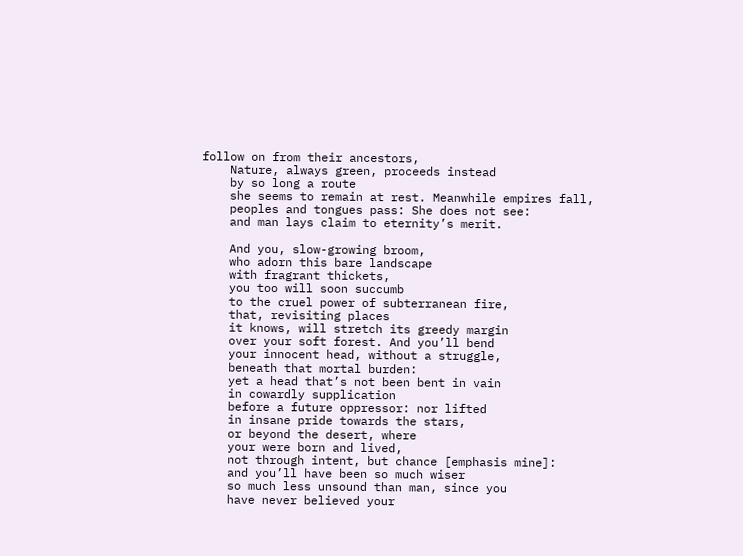follow on from their ancestors,
    Nature, always green, proceeds instead
    by so long a route
    she seems to remain at rest. Meanwhile empires fall,
    peoples and tongues pass: She does not see:
    and man lays claim to eternity’s merit.

    And you, slow-growing broom,
    who adorn this bare landscape
    with fragrant thickets,
    you too will soon succumb
    to the cruel power of subterranean fire,
    that, revisiting places
    it knows, will stretch its greedy margin
    over your soft forest. And you’ll bend
    your innocent head, without a struggle,
    beneath that mortal burden:
    yet a head that’s not been bent in vain
    in cowardly supplication
    before a future oppressor: nor lifted
    in insane pride towards the stars,
    or beyond the desert, where
    your were born and lived,
    not through intent, but chance [emphasis mine]:
    and you’ll have been so much wiser
    so much less unsound than man, since you
    have never believed your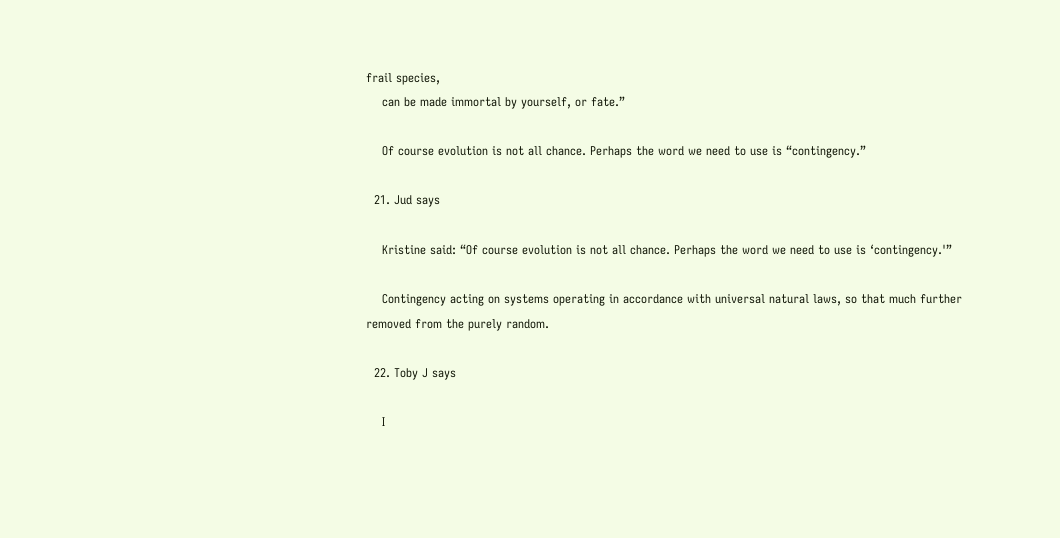frail species,
    can be made immortal by yourself, or fate.”

    Of course evolution is not all chance. Perhaps the word we need to use is “contingency.”

  21. Jud says

    Kristine said: “Of course evolution is not all chance. Perhaps the word we need to use is ‘contingency.'”

    Contingency acting on systems operating in accordance with universal natural laws, so that much further removed from the purely random.

  22. Toby J says

    I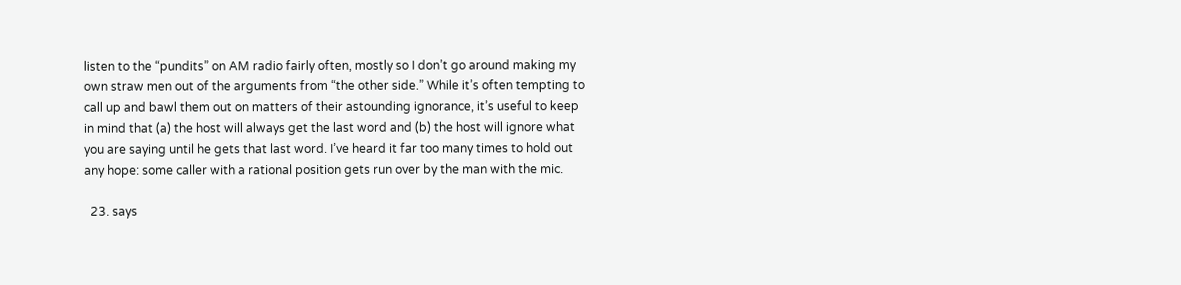listen to the “pundits” on AM radio fairly often, mostly so I don’t go around making my own straw men out of the arguments from “the other side.” While it’s often tempting to call up and bawl them out on matters of their astounding ignorance, it’s useful to keep in mind that (a) the host will always get the last word and (b) the host will ignore what you are saying until he gets that last word. I’ve heard it far too many times to hold out any hope: some caller with a rational position gets run over by the man with the mic.

  23. says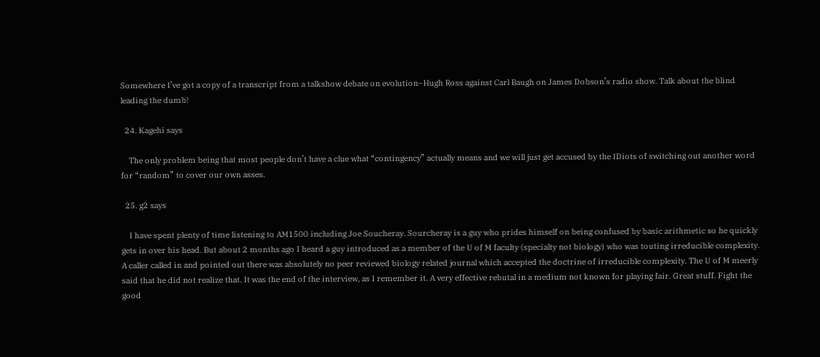Somewhere I’ve got a copy of a transcript from a talkshow debate on evolution–Hugh Ross against Carl Baugh on James Dobson’s radio show. Talk about the blind leading the dumb!

  24. Kagehi says

    The only problem being that most people don’t have a clue what “contingency” actually means and we will just get accused by the IDiots of switching out another word for “random” to cover our own asses.

  25. g2 says

    I have spent plenty of time listening to AM1500 including Joe Soucheray. Sourcheray is a guy who prides himself on being confused by basic arithmetic so he quickly gets in over his head. But about 2 months ago I heard a guy introduced as a member of the U of M faculty (specialty not biology) who was touting irreducible complexity. A caller called in and pointed out there was absolutely no peer reviewed biology related journal which accepted the doctrine of irreducible complexity. The U of M meerly said that he did not realize that. It was the end of the interview, as I remember it. A very effective rebutal in a medium not known for playing fair. Great stuff. Fight the good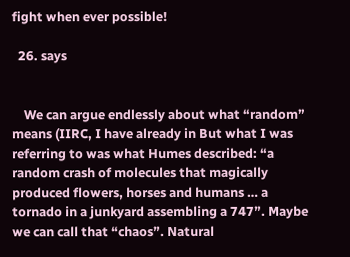fight when ever possible!

  26. says


    We can argue endlessly about what “random” means (IIRC, I have already in But what I was referring to was what Humes described: “a random crash of molecules that magically produced flowers, horses and humans … a tornado in a junkyard assembling a 747”. Maybe we can call that “chaos”. Natural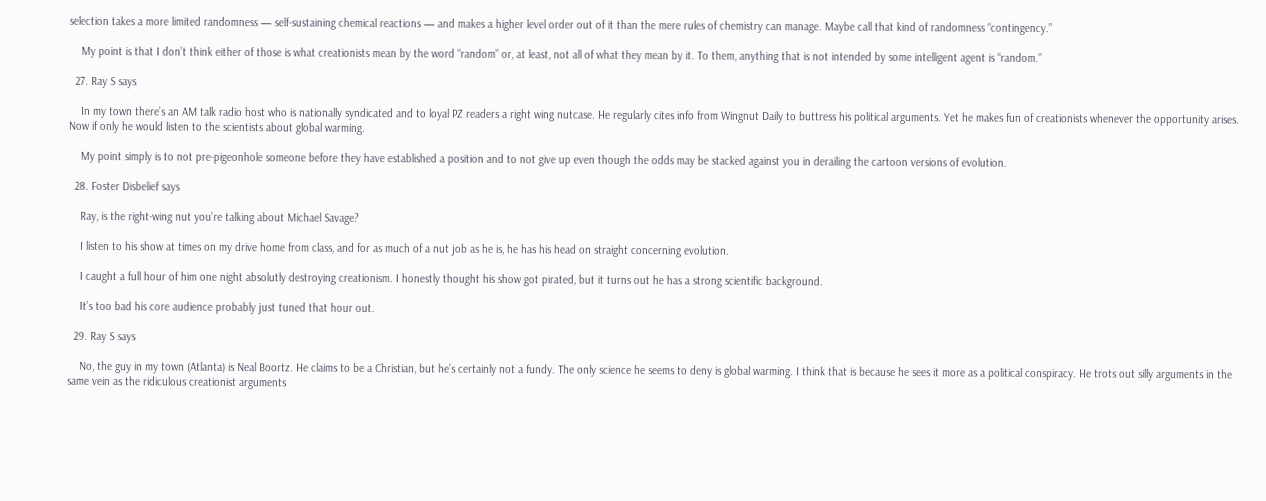selection takes a more limited randomness — self-sustaining chemical reactions — and makes a higher level order out of it than the mere rules of chemistry can manage. Maybe call that kind of randomness “contingency.”

    My point is that I don’t think either of those is what creationists mean by the word “random” or, at least, not all of what they mean by it. To them, anything that is not intended by some intelligent agent is “random.”

  27. Ray S says

    In my town there’s an AM talk radio host who is nationally syndicated and to loyal PZ readers a right wing nutcase. He regularly cites info from Wingnut Daily to buttress his political arguments. Yet he makes fun of creationists whenever the opportunity arises. Now if only he would listen to the scientists about global warming.

    My point simply is to not pre-pigeonhole someone before they have established a position and to not give up even though the odds may be stacked against you in derailing the cartoon versions of evolution.

  28. Foster Disbelief says

    Ray, is the right-wing nut you’re talking about Michael Savage?

    I listen to his show at times on my drive home from class, and for as much of a nut job as he is, he has his head on straight concerning evolution.

    I caught a full hour of him one night absolutly destroying creationism. I honestly thought his show got pirated, but it turns out he has a strong scientific background.

    It’s too bad his core audience probably just tuned that hour out.

  29. Ray S says

    No, the guy in my town (Atlanta) is Neal Boortz. He claims to be a Christian, but he’s certainly not a fundy. The only science he seems to deny is global warming. I think that is because he sees it more as a political conspiracy. He trots out silly arguments in the same vein as the ridiculous creationist arguments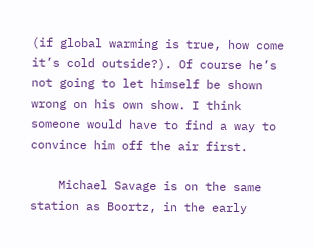(if global warming is true, how come it’s cold outside?). Of course he’s not going to let himself be shown wrong on his own show. I think someone would have to find a way to convince him off the air first.

    Michael Savage is on the same station as Boortz, in the early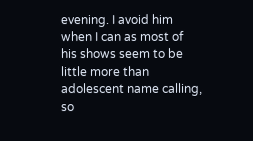evening. I avoid him when I can as most of his shows seem to be little more than adolescent name calling, so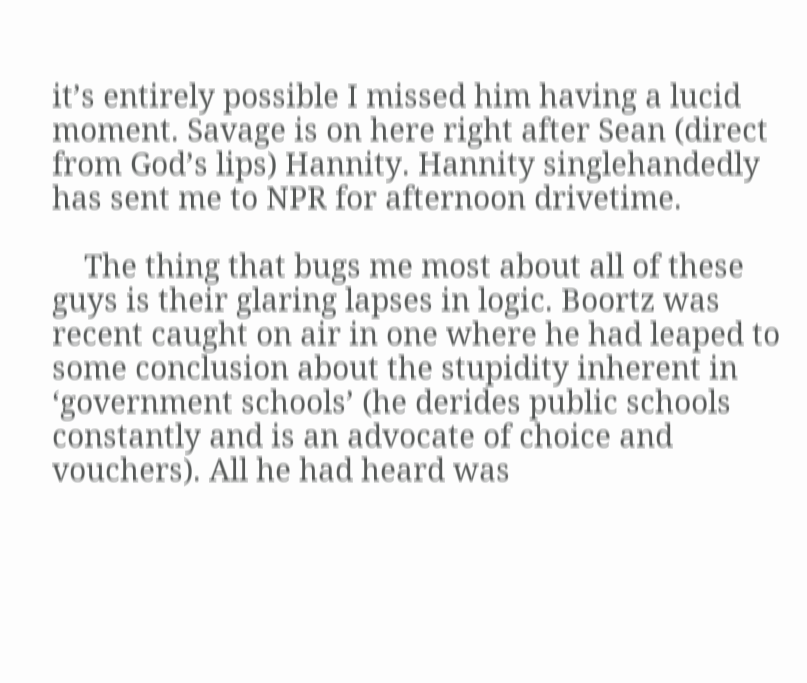it’s entirely possible I missed him having a lucid moment. Savage is on here right after Sean (direct from God’s lips) Hannity. Hannity singlehandedly has sent me to NPR for afternoon drivetime.

    The thing that bugs me most about all of these guys is their glaring lapses in logic. Boortz was recent caught on air in one where he had leaped to some conclusion about the stupidity inherent in ‘government schools’ (he derides public schools constantly and is an advocate of choice and vouchers). All he had heard was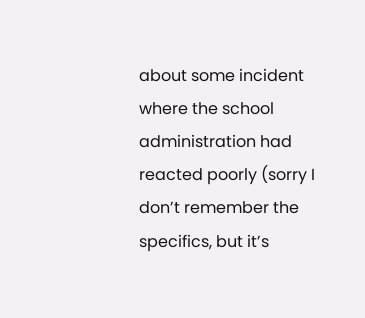about some incident where the school administration had reacted poorly (sorry I don’t remember the specifics, but it’s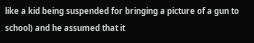like a kid being suspended for bringing a picture of a gun to school) and he assumed that it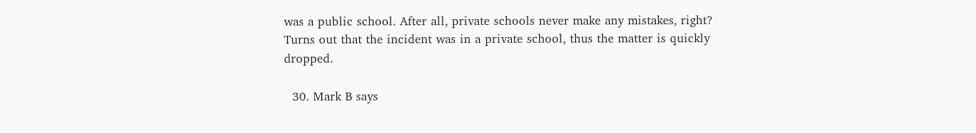was a public school. After all, private schools never make any mistakes, right? Turns out that the incident was in a private school, thus the matter is quickly dropped.

  30. Mark B says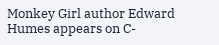Monkey Girl author Edward Humes appears on C-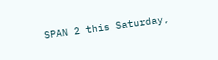SPAN 2 this Saturday,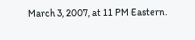March 3, 2007, at 11 PM Eastern.